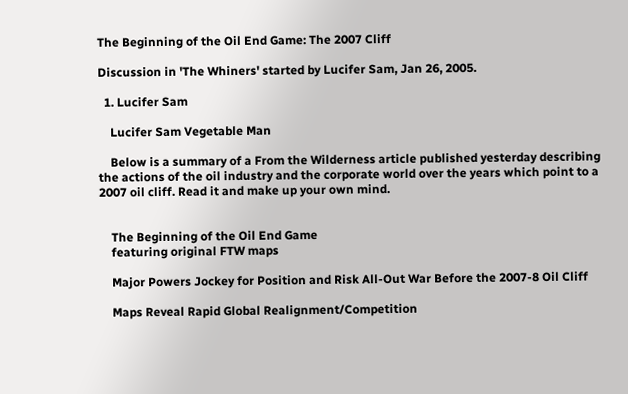The Beginning of the Oil End Game: The 2007 Cliff

Discussion in 'The Whiners' started by Lucifer Sam, Jan 26, 2005.

  1. Lucifer Sam

    Lucifer Sam Vegetable Man

    Below is a summary of a From the Wilderness article published yesterday describing the actions of the oil industry and the corporate world over the years which point to a 2007 oil cliff. Read it and make up your own mind.


    The Beginning of the Oil End Game
    featuring original FTW maps

    Major Powers Jockey for Position and Risk All-Out War Before the 2007-8 Oil Cliff

    Maps Reveal Rapid Global Realignment/Competition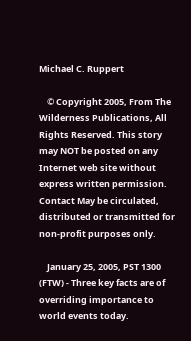Michael C. Ruppert

    © Copyright 2005, From The Wilderness Publications, All Rights Reserved. This story may NOT be posted on any Internet web site without express written permission. Contact May be circulated, distributed or transmitted for non-profit purposes only.

    January 25, 2005, PST 1300 (FTW) - Three key facts are of overriding importance to world events today.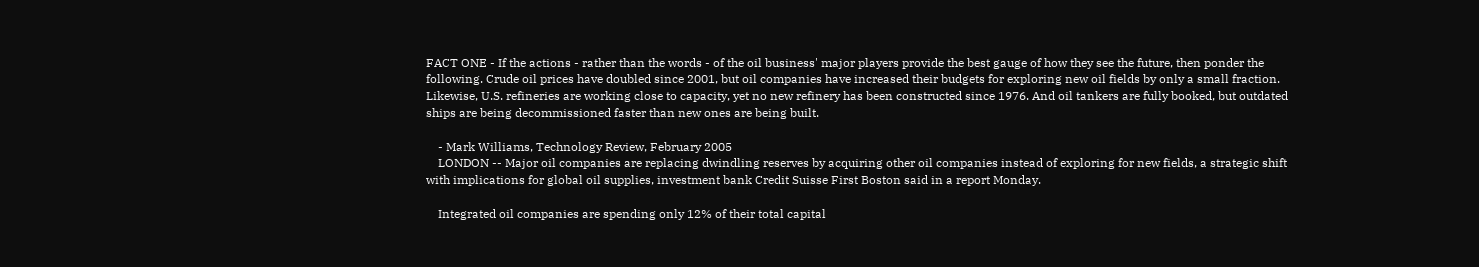FACT ONE - If the actions - rather than the words - of the oil business' major players provide the best gauge of how they see the future, then ponder the following. Crude oil prices have doubled since 2001, but oil companies have increased their budgets for exploring new oil fields by only a small fraction. Likewise, U.S. refineries are working close to capacity, yet no new refinery has been constructed since 1976. And oil tankers are fully booked, but outdated ships are being decommissioned faster than new ones are being built.

    - Mark Williams, Technology Review, February 2005
    LONDON -- Major oil companies are replacing dwindling reserves by acquiring other oil companies instead of exploring for new fields, a strategic shift with implications for global oil supplies, investment bank Credit Suisse First Boston said in a report Monday.

    Integrated oil companies are spending only 12% of their total capital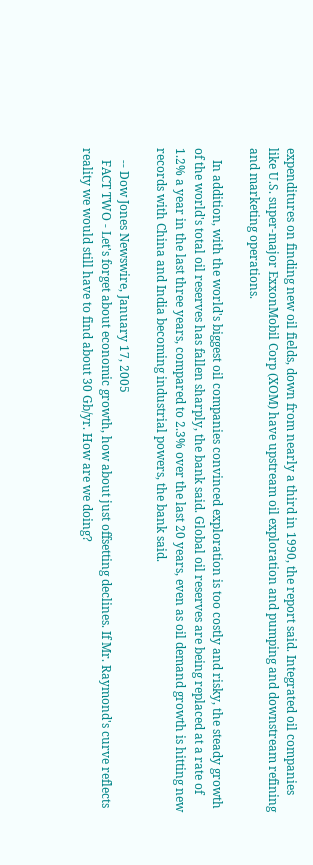expenditures on finding new oil fields, down from nearly a third in 1990, the report said. Integrated oil companies like U.S. super-major ExxonMobil Corp (XOM) have upstream oil exploration and pumping and downstream refining and marketing operations.

    In addition, with the world's biggest oil companies convinced exploration is too costly and risky, the steady growth of the world's total oil reserves has fallen sharply, the bank said. Global oil reserves are being replaced at a rate of 1.2% a year in the last three years, compared to 2.3% over the last 20 years, even as oil demand growth is hitting new records with China and India becoming industrial powers, the bank said.

    -- Dow Jones Newswire, January 17, 2005
    FACT TWO - Let's forget about economic growth, how about just offsetting declines. If Mr. Raymond's curve reflects reality we would still have to find about 30 Gb/yr. How are we doing?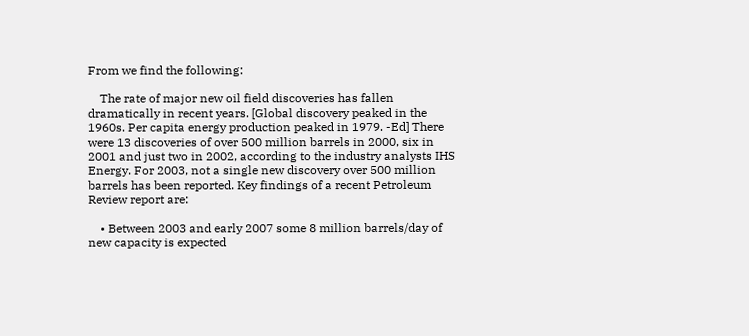From we find the following:

    The rate of major new oil field discoveries has fallen dramatically in recent years. [Global discovery peaked in the 1960s. Per capita energy production peaked in 1979. -Ed] There were 13 discoveries of over 500 million barrels in 2000, six in 2001 and just two in 2002, according to the industry analysts IHS Energy. For 2003, not a single new discovery over 500 million barrels has been reported. Key findings of a recent Petroleum Review report are:

    • Between 2003 and early 2007 some 8 million barrels/day of new capacity is expected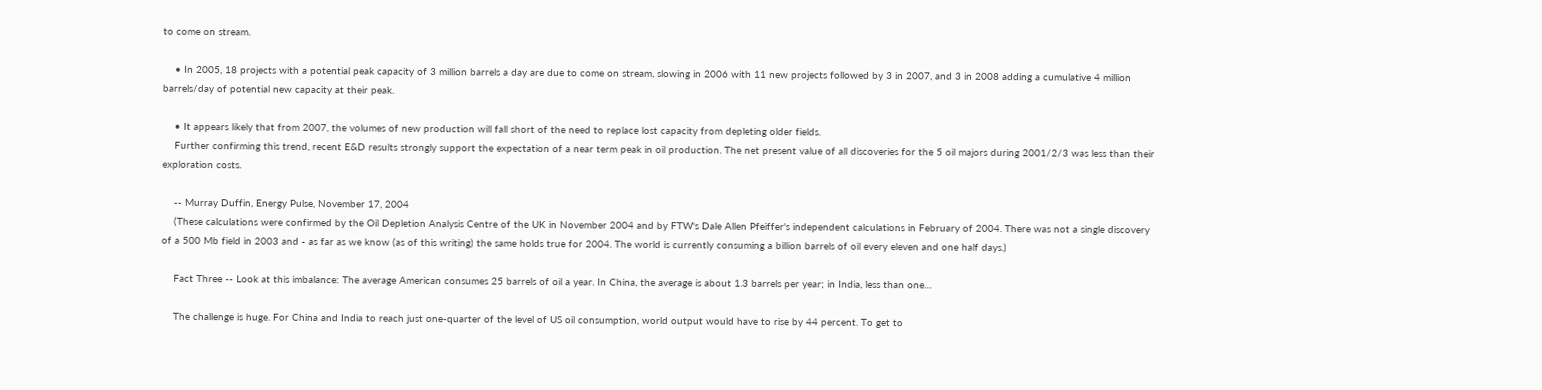to come on stream.

    • In 2005, 18 projects with a potential peak capacity of 3 million barrels a day are due to come on stream, slowing in 2006 with 11 new projects followed by 3 in 2007, and 3 in 2008 adding a cumulative 4 million barrels/day of potential new capacity at their peak.

    • It appears likely that from 2007, the volumes of new production will fall short of the need to replace lost capacity from depleting older fields.
    Further confirming this trend, recent E&D results strongly support the expectation of a near term peak in oil production. The net present value of all discoveries for the 5 oil majors during 2001/2/3 was less than their exploration costs.

    -- Murray Duffin, Energy Pulse, November 17, 2004
    (These calculations were confirmed by the Oil Depletion Analysis Centre of the UK in November 2004 and by FTW's Dale Allen Pfeiffer's independent calculations in February of 2004. There was not a single discovery of a 500 Mb field in 2003 and - as far as we know (as of this writing) the same holds true for 2004. The world is currently consuming a billion barrels of oil every eleven and one half days.)

    Fact Three -- Look at this imbalance: The average American consumes 25 barrels of oil a year. In China, the average is about 1.3 barrels per year; in India, less than one…

    The challenge is huge. For China and India to reach just one-quarter of the level of US oil consumption, world output would have to rise by 44 percent. To get to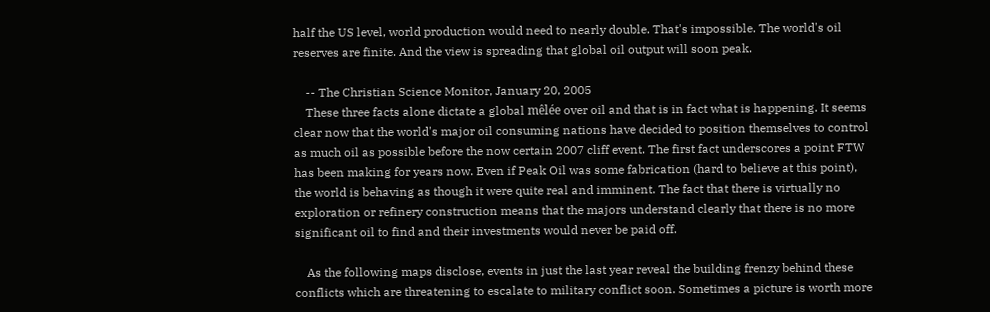half the US level, world production would need to nearly double. That's impossible. The world's oil reserves are finite. And the view is spreading that global oil output will soon peak.

    -- The Christian Science Monitor, January 20, 2005
    These three facts alone dictate a global mêlée over oil and that is in fact what is happening. It seems clear now that the world's major oil consuming nations have decided to position themselves to control as much oil as possible before the now certain 2007 cliff event. The first fact underscores a point FTW has been making for years now. Even if Peak Oil was some fabrication (hard to believe at this point), the world is behaving as though it were quite real and imminent. The fact that there is virtually no exploration or refinery construction means that the majors understand clearly that there is no more significant oil to find and their investments would never be paid off.

    As the following maps disclose, events in just the last year reveal the building frenzy behind these conflicts which are threatening to escalate to military conflict soon. Sometimes a picture is worth more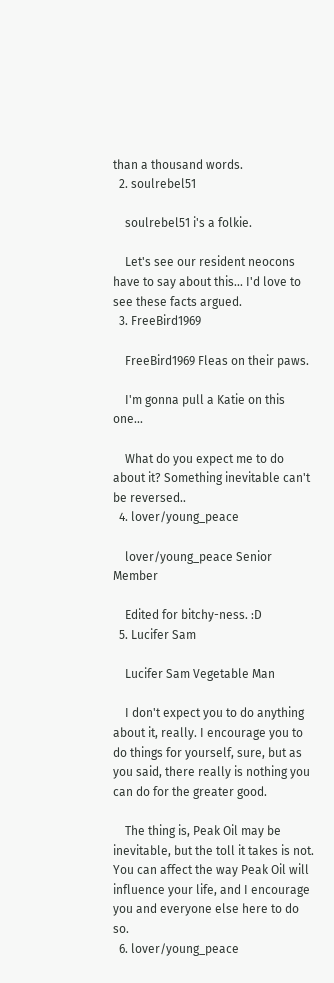than a thousand words.
  2. soulrebel51

    soulrebel51 i's a folkie.

    Let's see our resident neocons have to say about this... I'd love to see these facts argued.
  3. FreeBird1969

    FreeBird1969 Fleas on their paws.

    I'm gonna pull a Katie on this one...

    What do you expect me to do about it? Something inevitable can't be reversed..
  4. lover/young_peace

    lover/young_peace Senior Member

    Edited for bitchy-ness. :D
  5. Lucifer Sam

    Lucifer Sam Vegetable Man

    I don't expect you to do anything about it, really. I encourage you to do things for yourself, sure, but as you said, there really is nothing you can do for the greater good.

    The thing is, Peak Oil may be inevitable, but the toll it takes is not. You can affect the way Peak Oil will influence your life, and I encourage you and everyone else here to do so.
  6. lover/young_peace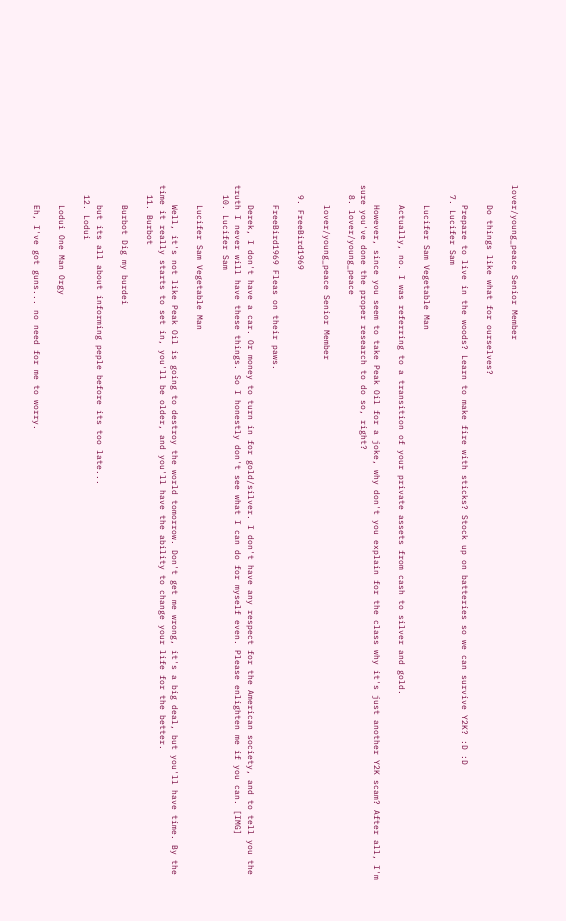lover/young_peace Senior Member

    Do things like what for ourselves?

    Prepare to live in the woods? Learn to make fire with sticks? Stock up on batteries so we can survive Y2K? :D :D
  7. Lucifer Sam

    Lucifer Sam Vegetable Man

    Actually, no. I was referring to a transition of your private assets from cash to silver and gold.

    However, since you seem to take Peak Oil for a joke, why don't you explain for the class why it's just another Y2K scam? After all, I'm sure you've done the proper research to do so, right?
  8. lover/young_peace

    lover/young_peace Senior Member

  9. FreeBird1969

    FreeBird1969 Fleas on their paws.

    Derek, I don't have a car. Or money to turn in for gold/silver. I don't have any respect for the American society, and to tell you the truth I never will have these things. So I honestly don't see what I can do for myself even. Please enlighten me if you can. [IMG]
  10. Lucifer Sam

    Lucifer Sam Vegetable Man

    Well, it's not like Peak Oil is going to destroy the world tomorrow. Don't get me wrong, it's a big deal, but you'll have time. By the time it really starts to set in, you'll be older, and you'll have the ability to change your life for the better.
  11. Burbot

    Burbot Dig my burdei

    but its all about informing peple before its too late...
  12. Lodui

    Lodui One Man Orgy

    Eh, I've got guns... no need for me to worry.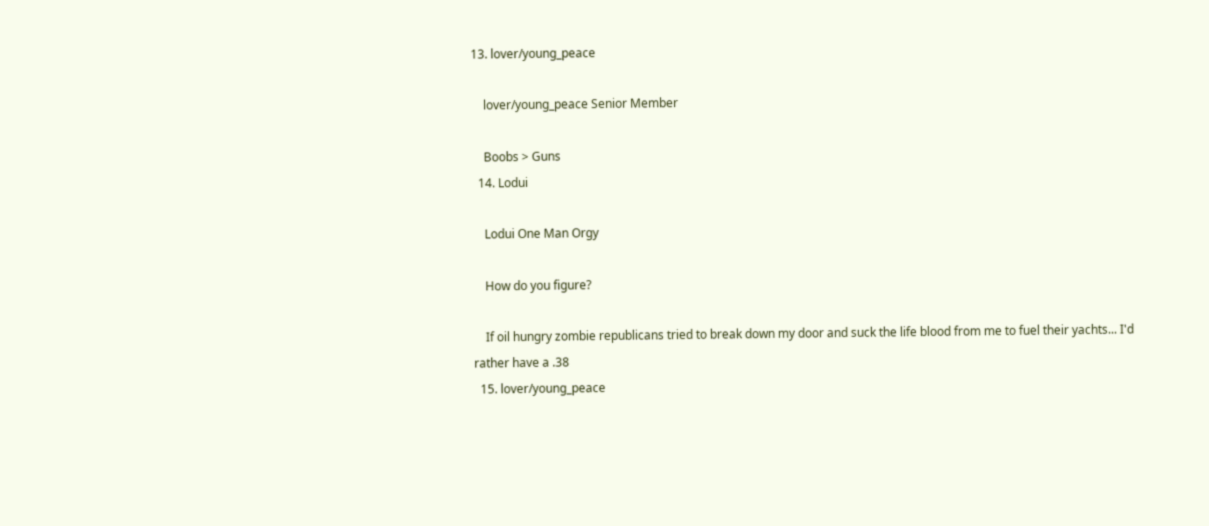13. lover/young_peace

    lover/young_peace Senior Member

    Boobs > Guns
  14. Lodui

    Lodui One Man Orgy

    How do you figure?

    If oil hungry zombie republicans tried to break down my door and suck the life blood from me to fuel their yachts... I'd rather have a .38
  15. lover/young_peace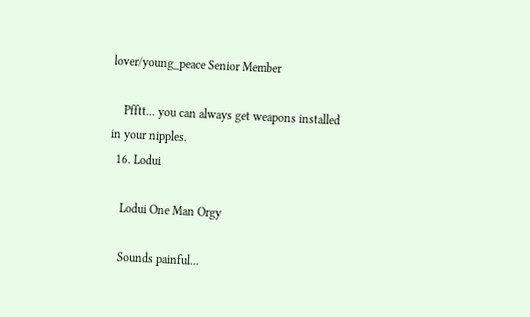lover/young_peace Senior Member

    Pfftt... you can always get weapons installed in your nipples.
  16. Lodui

    Lodui One Man Orgy

    Sounds painful...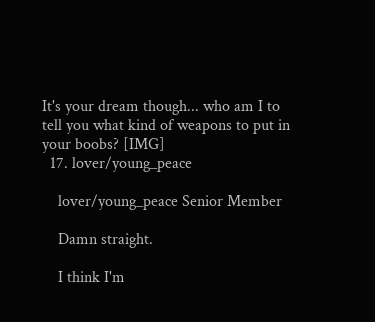It's your dream though... who am I to tell you what kind of weapons to put in your boobs? [IMG]
  17. lover/young_peace

    lover/young_peace Senior Member

    Damn straight.

    I think I'm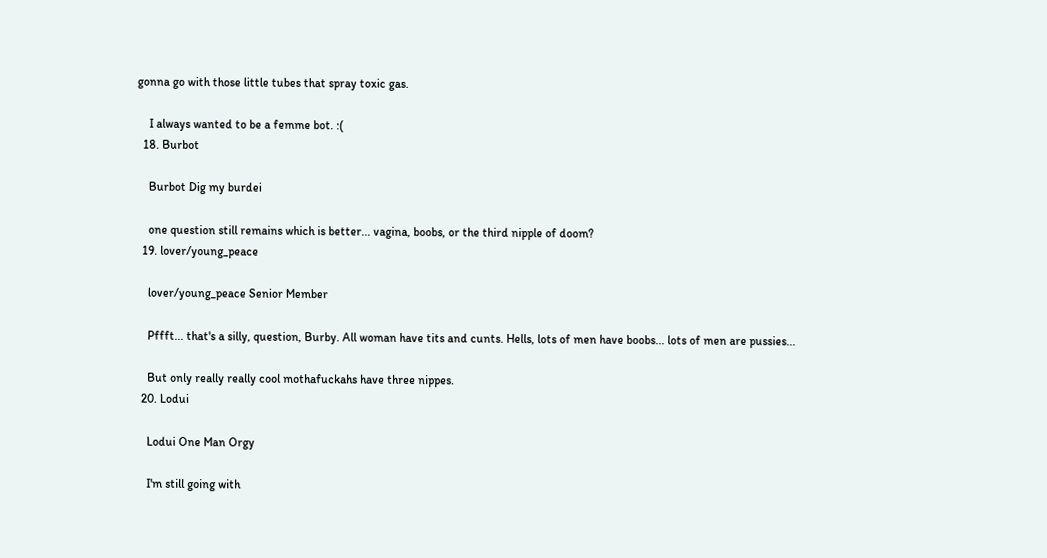gonna go with those little tubes that spray toxic gas.

    I always wanted to be a femme bot. :(
  18. Burbot

    Burbot Dig my burdei

    one question still remains which is better... vagina, boobs, or the third nipple of doom?
  19. lover/young_peace

    lover/young_peace Senior Member

    Pffft... that's a silly, question, Burby. All woman have tits and cunts. Hells, lots of men have boobs... lots of men are pussies...

    But only really really cool mothafuckahs have three nippes.
  20. Lodui

    Lodui One Man Orgy

    I'm still going with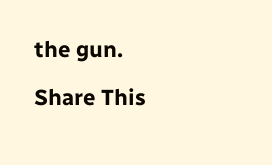the gun.

Share This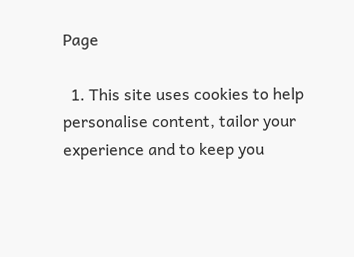Page

  1. This site uses cookies to help personalise content, tailor your experience and to keep you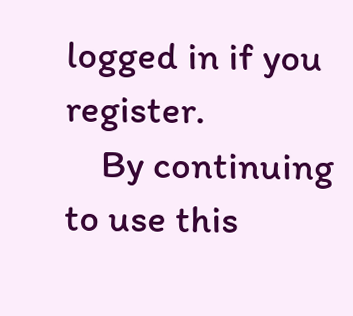logged in if you register.
    By continuing to use this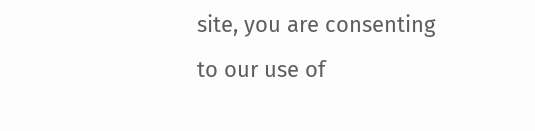site, you are consenting to our use of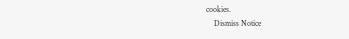cookies.
    Dismiss Notice